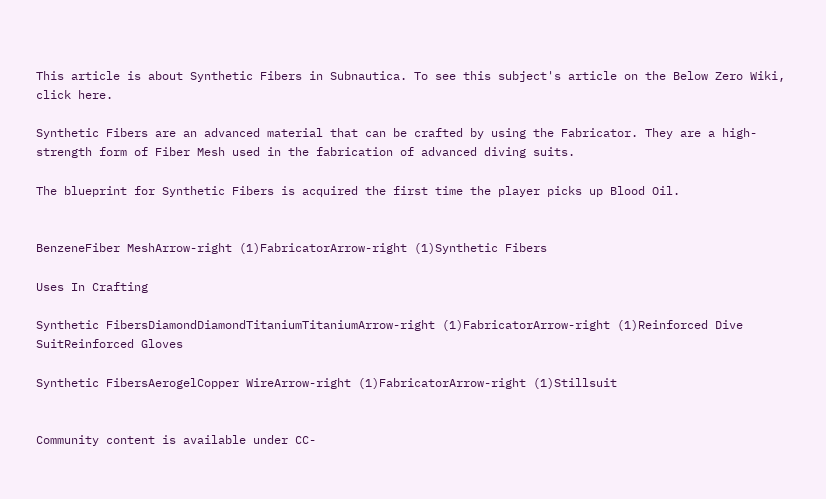This article is about Synthetic Fibers in Subnautica. To see this subject's article on the Below Zero Wiki, click here.

Synthetic Fibers are an advanced material that can be crafted by using the Fabricator. They are a high-strength form of Fiber Mesh used in the fabrication of advanced diving suits.

The blueprint for Synthetic Fibers is acquired the first time the player picks up Blood Oil.


BenzeneFiber MeshArrow-right (1)FabricatorArrow-right (1)Synthetic Fibers

Uses In Crafting

Synthetic FibersDiamondDiamondTitaniumTitaniumArrow-right (1)FabricatorArrow-right (1)Reinforced Dive SuitReinforced Gloves

Synthetic FibersAerogelCopper WireArrow-right (1)FabricatorArrow-right (1)Stillsuit


Community content is available under CC-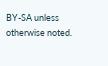BY-SA unless otherwise noted.